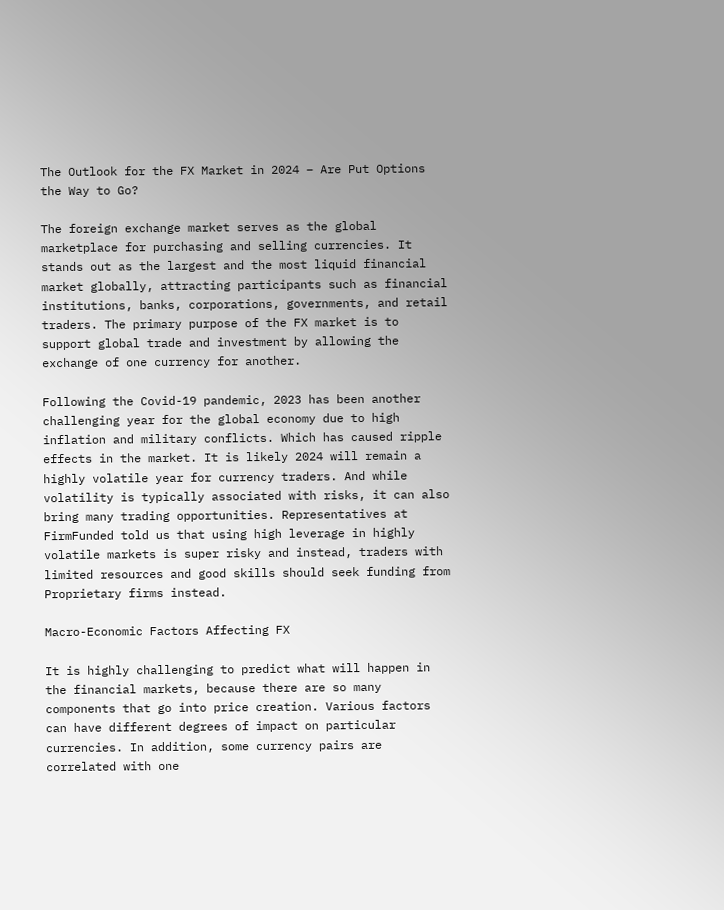The Outlook for the FX Market in 2024 – Are Put Options the Way to Go?

The foreign exchange market serves as the global marketplace for purchasing and selling currencies. It stands out as the largest and the most liquid financial market globally, attracting participants such as financial institutions, banks, corporations, governments, and retail traders. The primary purpose of the FX market is to support global trade and investment by allowing the exchange of one currency for another.

Following the Covid-19 pandemic, 2023 has been another challenging year for the global economy due to high inflation and military conflicts. Which has caused ripple effects in the market. It is likely 2024 will remain a highly volatile year for currency traders. And while volatility is typically associated with risks, it can also bring many trading opportunities. Representatives at FirmFunded told us that using high leverage in highly volatile markets is super risky and instead, traders with limited resources and good skills should seek funding from Proprietary firms instead.

Macro-Economic Factors Affecting FX

It is highly challenging to predict what will happen in the financial markets, because there are so many components that go into price creation. Various factors can have different degrees of impact on particular currencies. In addition, some currency pairs are correlated with one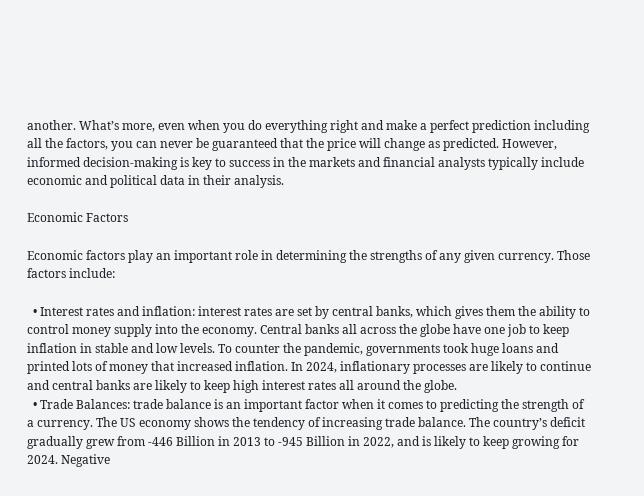another. What’s more, even when you do everything right and make a perfect prediction including all the factors, you can never be guaranteed that the price will change as predicted. However, informed decision-making is key to success in the markets and financial analysts typically include economic and political data in their analysis.

Economic Factors

Economic factors play an important role in determining the strengths of any given currency. Those factors include:

  • Interest rates and inflation: interest rates are set by central banks, which gives them the ability to control money supply into the economy. Central banks all across the globe have one job to keep inflation in stable and low levels. To counter the pandemic, governments took huge loans and printed lots of money that increased inflation. In 2024, inflationary processes are likely to continue and central banks are likely to keep high interest rates all around the globe.
  • Trade Balances: trade balance is an important factor when it comes to predicting the strength of a currency. The US economy shows the tendency of increasing trade balance. The country’s deficit gradually grew from -446 Billion in 2013 to -945 Billion in 2022, and is likely to keep growing for 2024. Negative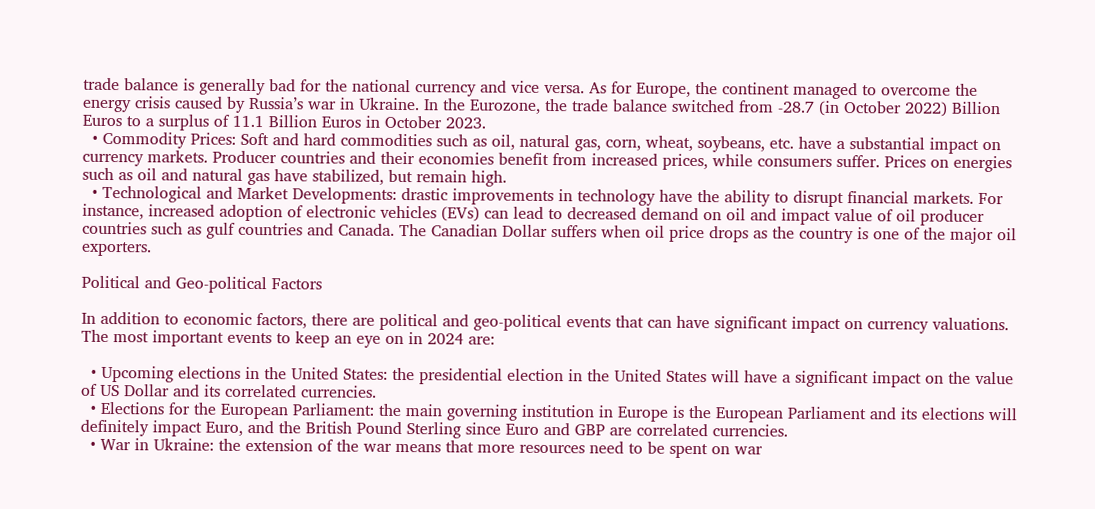trade balance is generally bad for the national currency and vice versa. As for Europe, the continent managed to overcome the energy crisis caused by Russia’s war in Ukraine. In the Eurozone, the trade balance switched from -28.7 (in October 2022) Billion Euros to a surplus of 11.1 Billion Euros in October 2023.
  • Commodity Prices: Soft and hard commodities such as oil, natural gas, corn, wheat, soybeans, etc. have a substantial impact on currency markets. Producer countries and their economies benefit from increased prices, while consumers suffer. Prices on energies such as oil and natural gas have stabilized, but remain high.
  • Technological and Market Developments: drastic improvements in technology have the ability to disrupt financial markets. For instance, increased adoption of electronic vehicles (EVs) can lead to decreased demand on oil and impact value of oil producer countries such as gulf countries and Canada. The Canadian Dollar suffers when oil price drops as the country is one of the major oil exporters.

Political and Geo-political Factors

In addition to economic factors, there are political and geo-political events that can have significant impact on currency valuations. The most important events to keep an eye on in 2024 are:

  • Upcoming elections in the United States: the presidential election in the United States will have a significant impact on the value of US Dollar and its correlated currencies.
  • Elections for the European Parliament: the main governing institution in Europe is the European Parliament and its elections will definitely impact Euro, and the British Pound Sterling since Euro and GBP are correlated currencies.
  • War in Ukraine: the extension of the war means that more resources need to be spent on war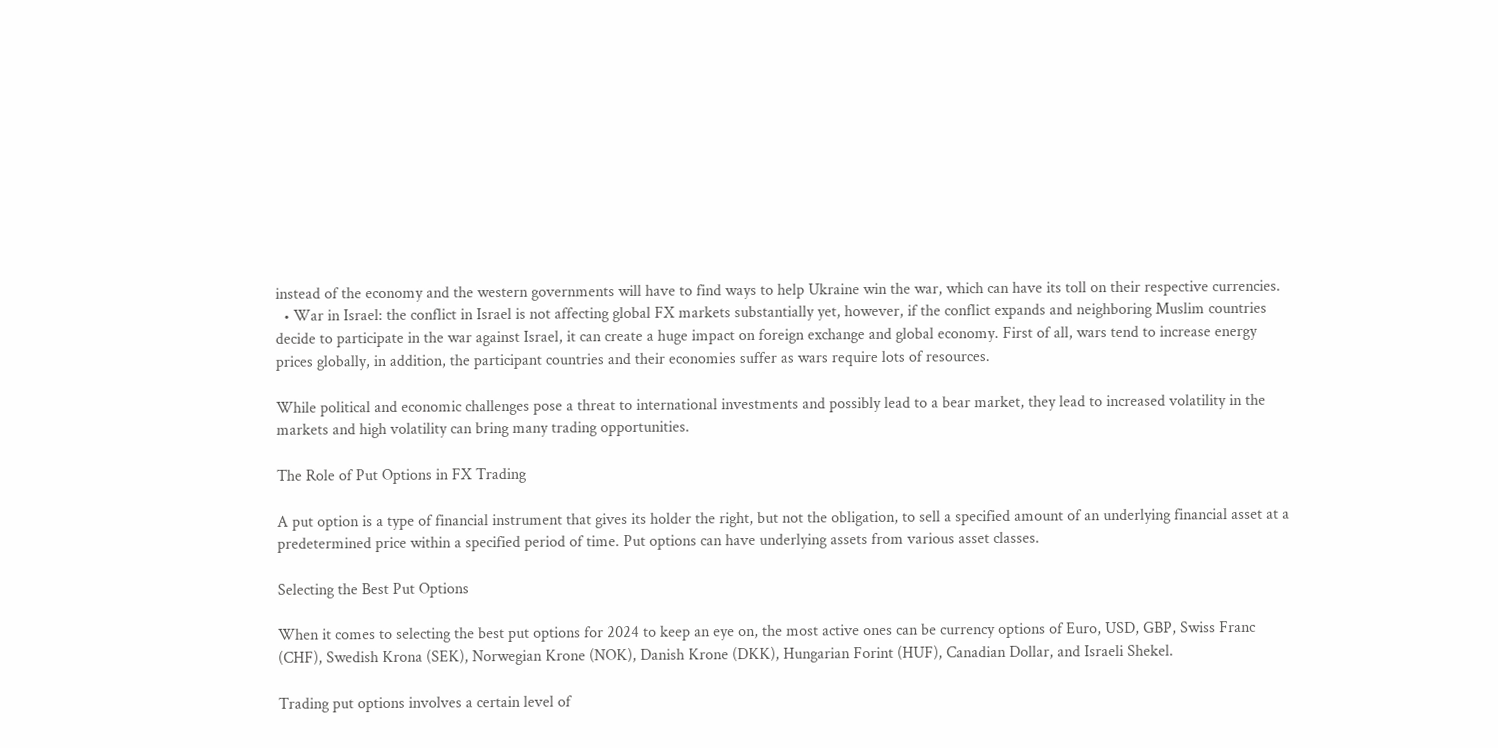instead of the economy and the western governments will have to find ways to help Ukraine win the war, which can have its toll on their respective currencies.
  • War in Israel: the conflict in Israel is not affecting global FX markets substantially yet, however, if the conflict expands and neighboring Muslim countries decide to participate in the war against Israel, it can create a huge impact on foreign exchange and global economy. First of all, wars tend to increase energy prices globally, in addition, the participant countries and their economies suffer as wars require lots of resources.

While political and economic challenges pose a threat to international investments and possibly lead to a bear market, they lead to increased volatility in the markets and high volatility can bring many trading opportunities.

The Role of Put Options in FX Trading

A put option is a type of financial instrument that gives its holder the right, but not the obligation, to sell a specified amount of an underlying financial asset at a predetermined price within a specified period of time. Put options can have underlying assets from various asset classes.

Selecting the Best Put Options

When it comes to selecting the best put options for 2024 to keep an eye on, the most active ones can be currency options of Euro, USD, GBP, Swiss Franc (CHF), Swedish Krona (SEK), Norwegian Krone (NOK), Danish Krone (DKK), Hungarian Forint (HUF), Canadian Dollar, and Israeli Shekel.

Trading put options involves a certain level of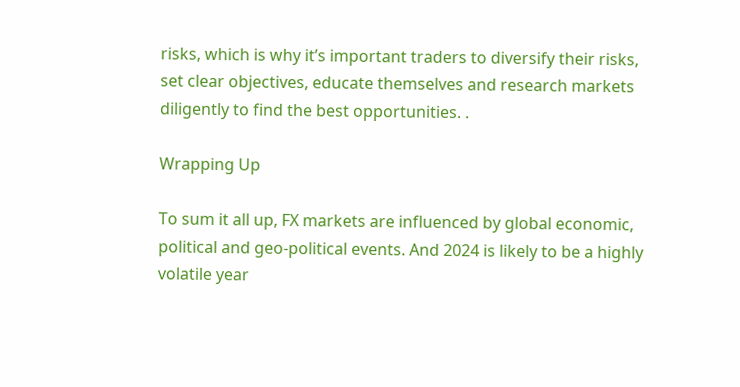risks, which is why it’s important traders to diversify their risks, set clear objectives, educate themselves and research markets diligently to find the best opportunities. .

Wrapping Up

To sum it all up, FX markets are influenced by global economic, political and geo-political events. And 2024 is likely to be a highly volatile year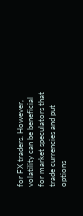for FX traders. However, volatility can be beneficial for market speculators that trade currencies and put options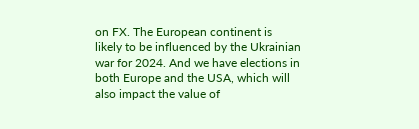on FX. The European continent is likely to be influenced by the Ukrainian war for 2024. And we have elections in both Europe and the USA, which will also impact the value of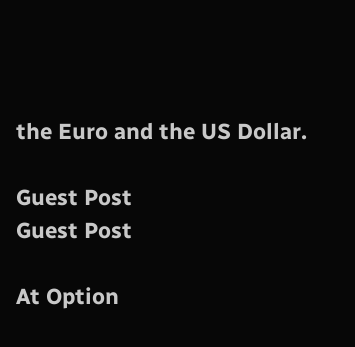the Euro and the US Dollar.

Guest Post
Guest Post

At Option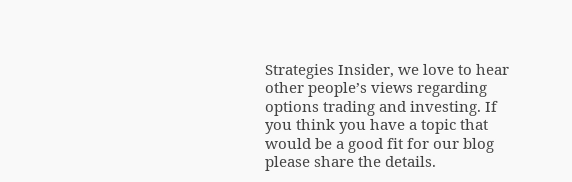Strategies Insider, we love to hear other people’s views regarding options trading and investing. If you think you have a topic that would be a good fit for our blog please share the details.